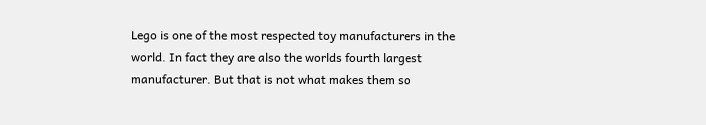Lego is one of the most respected toy manufacturers in the world. In fact they are also the worlds fourth largest manufacturer. But that is not what makes them so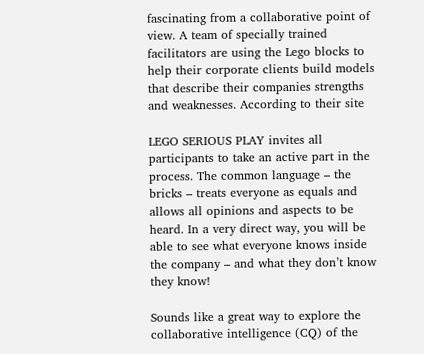fascinating from a collaborative point of view. A team of specially trained facilitators are using the Lego blocks to help their corporate clients build models that describe their companies strengths and weaknesses. According to their site

LEGO SERIOUS PLAY invites all participants to take an active part in the process. The common language – the bricks – treats everyone as equals and allows all opinions and aspects to be heard. In a very direct way, you will be able to see what everyone knows inside the company – and what they don’t know they know!

Sounds like a great way to explore the collaborative intelligence (CQ) of the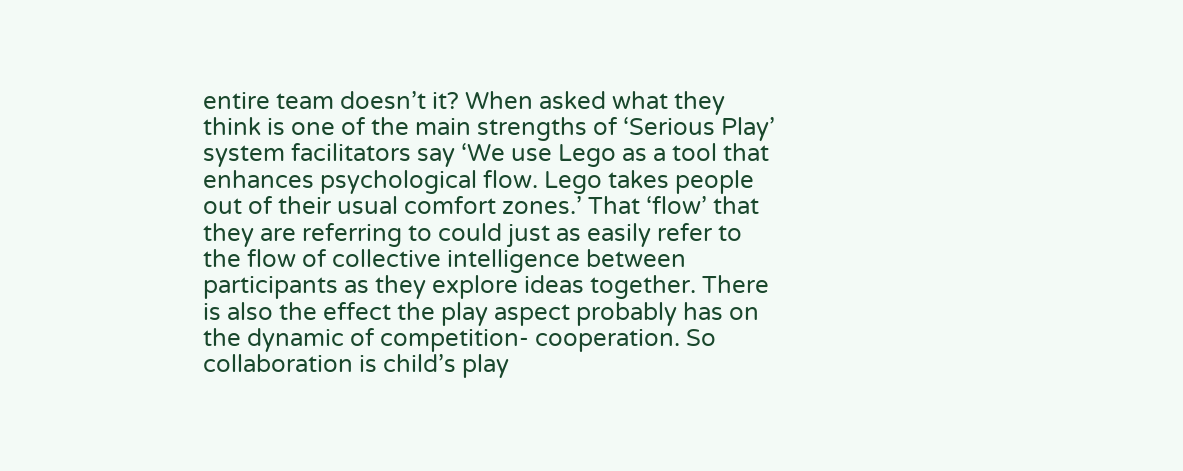entire team doesn’t it? When asked what they think is one of the main strengths of ‘Serious Play’ system facilitators say ‘We use Lego as a tool that enhances psychological flow. Lego takes people out of their usual comfort zones.’ That ‘flow’ that they are referring to could just as easily refer to the flow of collective intelligence between participants as they explore ideas together. There is also the effect the play aspect probably has on the dynamic of competition- cooperation. So collaboration is child’s play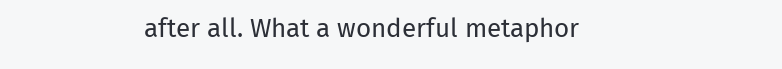after all. What a wonderful metaphor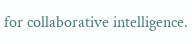for collaborative intelligence.